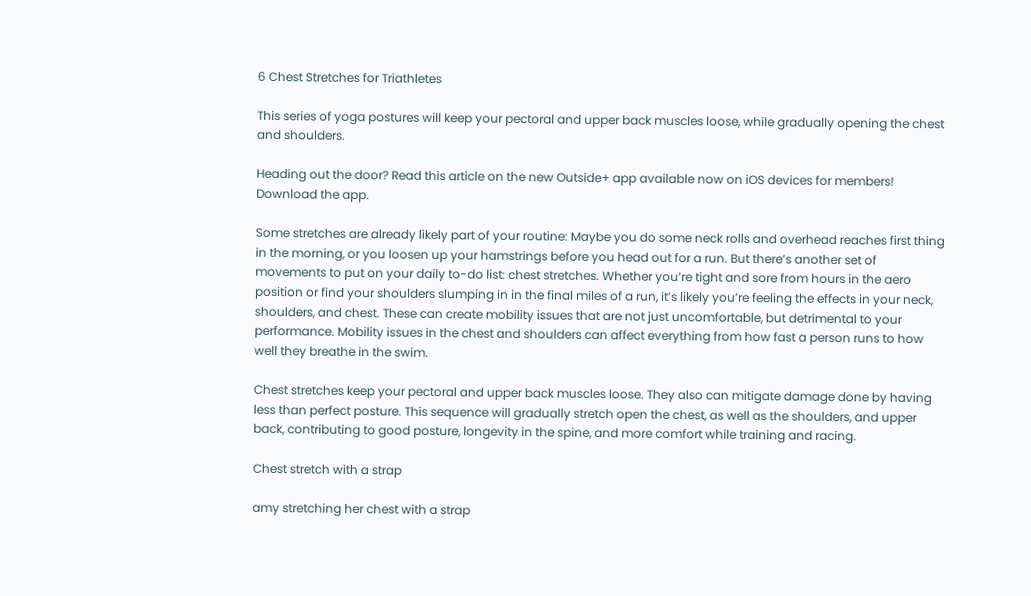6 Chest Stretches for Triathletes

This series of yoga postures will keep your pectoral and upper back muscles loose, while gradually opening the chest and shoulders.

Heading out the door? Read this article on the new Outside+ app available now on iOS devices for members! Download the app.

Some stretches are already likely part of your routine: Maybe you do some neck rolls and overhead reaches first thing in the morning, or you loosen up your hamstrings before you head out for a run. But there’s another set of movements to put on your daily to-do list: chest stretches. Whether you’re tight and sore from hours in the aero position or find your shoulders slumping in in the final miles of a run, it’s likely you’re feeling the effects in your neck, shoulders, and chest. These can create mobility issues that are not just uncomfortable, but detrimental to your performance. Mobility issues in the chest and shoulders can affect everything from how fast a person runs to how well they breathe in the swim.

Chest stretches keep your pectoral and upper back muscles loose. They also can mitigate damage done by having less than perfect posture. This sequence will gradually stretch open the chest, as well as the shoulders, and upper back, contributing to good posture, longevity in the spine, and more comfort while training and racing.

Chest stretch with a strap

amy stretching her chest with a strap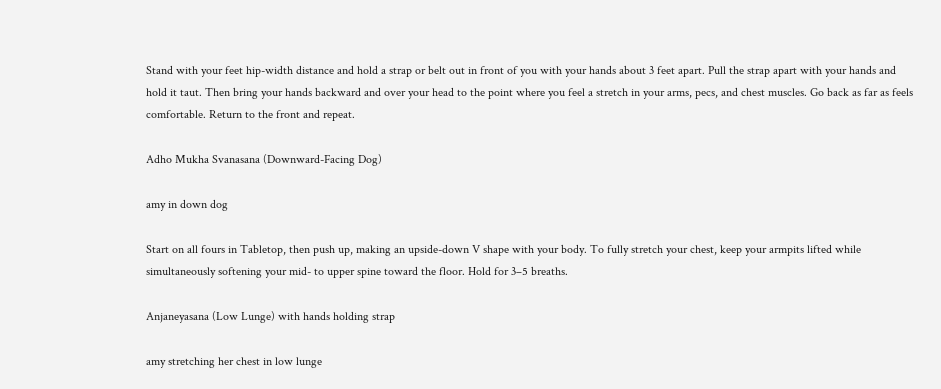Stand with your feet hip-width distance and hold a strap or belt out in front of you with your hands about 3 feet apart. Pull the strap apart with your hands and hold it taut. Then bring your hands backward and over your head to the point where you feel a stretch in your arms, pecs, and chest muscles. Go back as far as feels comfortable. Return to the front and repeat.

Adho Mukha Svanasana (Downward-Facing Dog)

amy in down dog

Start on all fours in Tabletop, then push up, making an upside-down V shape with your body. To fully stretch your chest, keep your armpits lifted while simultaneously softening your mid- to upper spine toward the floor. Hold for 3–5 breaths.

Anjaneyasana (Low Lunge) with hands holding strap

amy stretching her chest in low lunge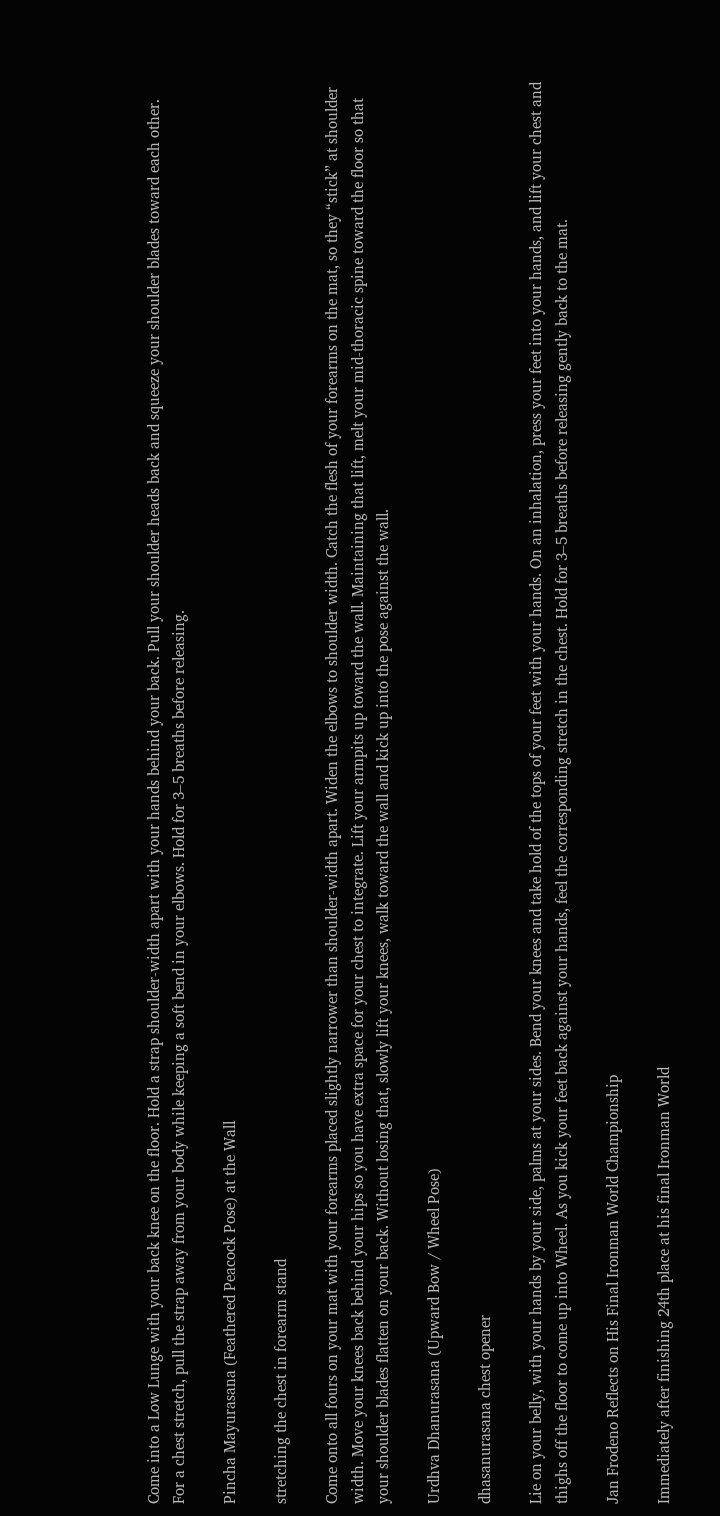Come into a Low Lunge with your back knee on the floor. Hold a strap shoulder-width apart with your hands behind your back. Pull your shoulder heads back and squeeze your shoulder blades toward each other. For a chest stretch, pull the strap away from your body while keeping a soft bend in your elbows. Hold for 3–5 breaths before releasing.

Pincha Mayurasana (Feathered Peacock Pose) at the Wall

stretching the chest in forearm stand

Come onto all fours on your mat with your forearms placed slightly narrower than shoulder-width apart. Widen the elbows to shoulder width. Catch the flesh of your forearms on the mat, so they “stick” at shoulder width. Move your knees back behind your hips so you have extra space for your chest to integrate. Lift your armpits up toward the wall. Maintaining that lift, melt your mid-thoracic spine toward the floor so that your shoulder blades flatten on your back. Without losing that, slowly lift your knees, walk toward the wall and kick up into the pose against the wall.

Urdhva Dhanurasana (Upward Bow / Wheel Pose)

dhasanurasana chest opener

Lie on your belly, with your hands by your side, palms at your sides. Bend your knees and take hold of the tops of your feet with your hands. On an inhalation, press your feet into your hands, and lift your chest and thighs off the floor to come up into Wheel. As you kick your feet back against your hands, feel the corresponding stretch in the chest. Hold for 3–5 breaths before releasing gently back to the mat.

Jan Frodeno Reflects on His Final Ironman World Championship

Immediately after finishing 24th place at his final Ironman World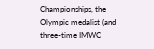Championships, the Olympic medalist (and three-time IMWC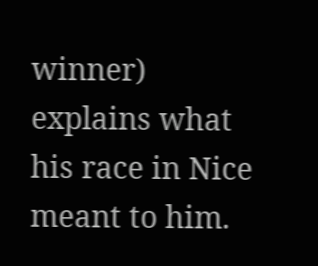winner) explains what his race in Nice meant to him.